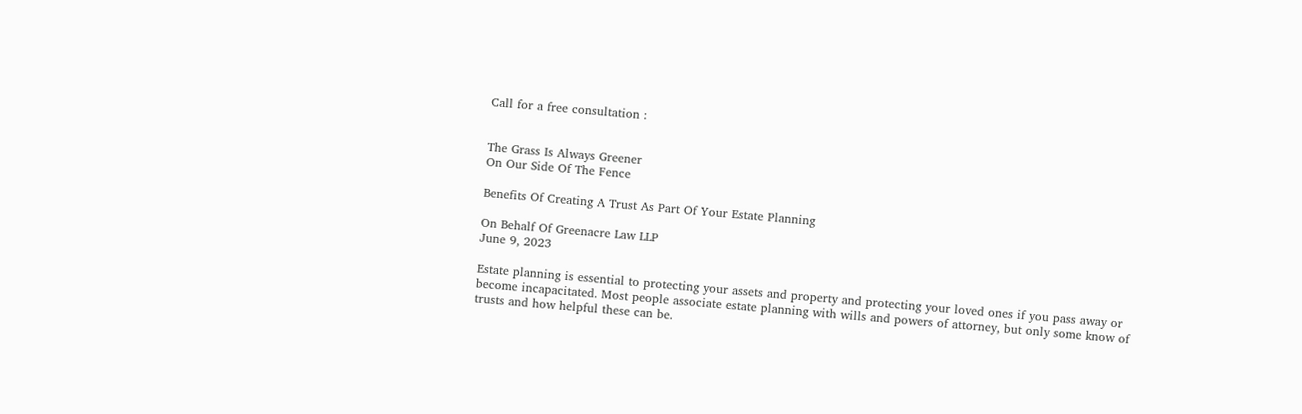Call for a free consultation :


The Grass Is Always Greener
On Our Side Of The Fence

Benefits Of Creating A Trust As Part Of Your Estate Planning

On Behalf Of Greenacre Law LLP
June 9, 2023

Estate planning is essential to protecting your assets and property and protecting your loved ones if you pass away or become incapacitated. Most people associate estate planning with wills and powers of attorney, but only some know of trusts and how helpful these can be.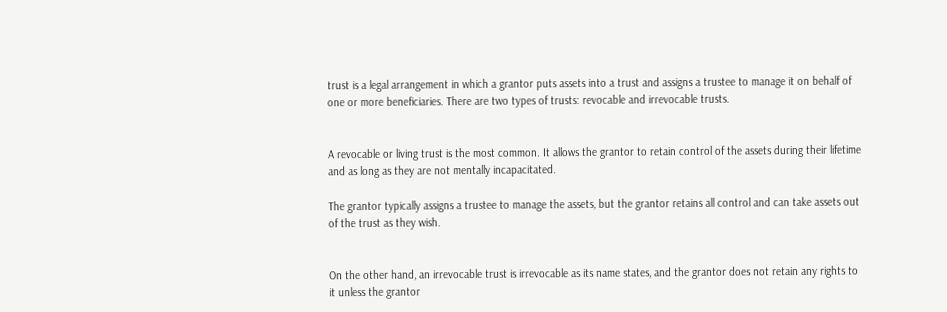trust is a legal arrangement in which a grantor puts assets into a trust and assigns a trustee to manage it on behalf of one or more beneficiaries. There are two types of trusts: revocable and irrevocable trusts.


A revocable or living trust is the most common. It allows the grantor to retain control of the assets during their lifetime and as long as they are not mentally incapacitated.

The grantor typically assigns a trustee to manage the assets, but the grantor retains all control and can take assets out of the trust as they wish.


On the other hand, an irrevocable trust is irrevocable as its name states, and the grantor does not retain any rights to it unless the grantor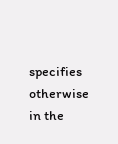specifies otherwise in the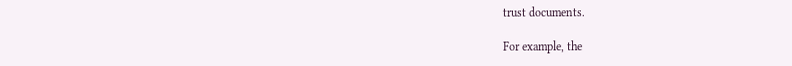trust documents.

For example, the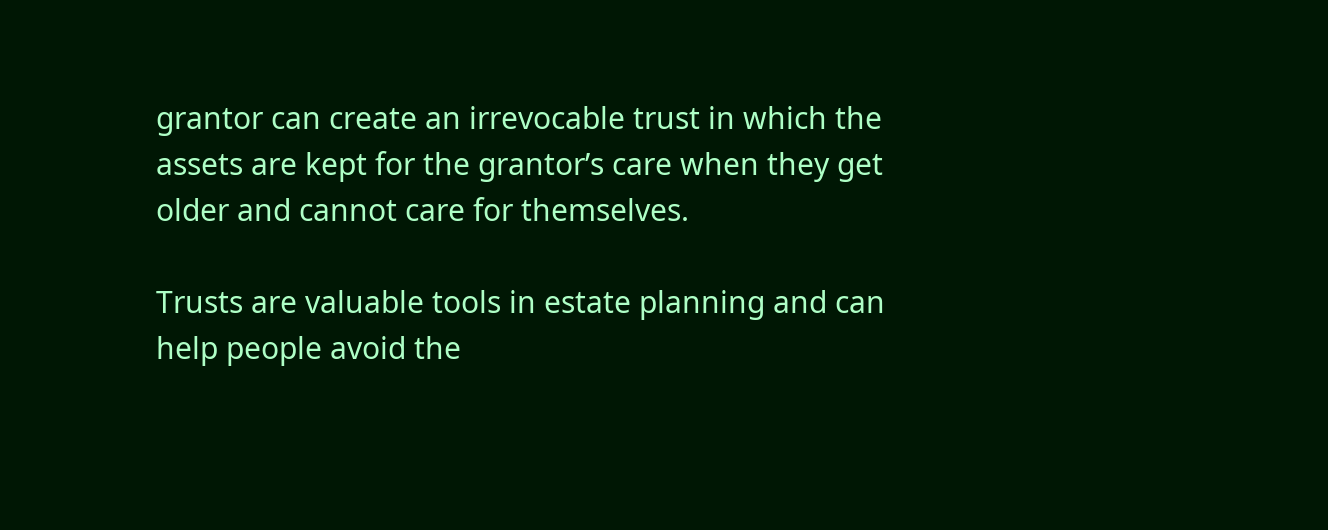grantor can create an irrevocable trust in which the assets are kept for the grantor’s care when they get older and cannot care for themselves.

Trusts are valuable tools in estate planning and can help people avoid the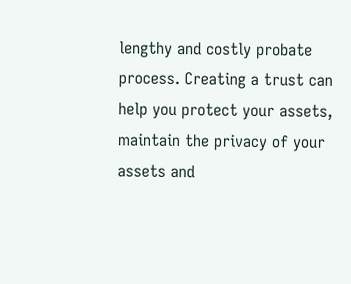lengthy and costly probate process. Creating a trust can help you protect your assets, maintain the privacy of your assets and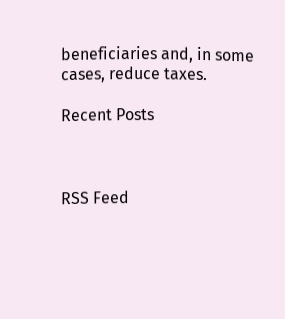beneficiaries and, in some cases, reduce taxes.

Recent Posts



RSS Feed